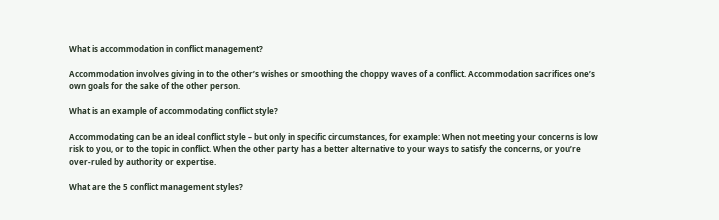What is accommodation in conflict management?

Accommodation involves giving in to the other’s wishes or smoothing the choppy waves of a conflict. Accommodation sacrifices one’s own goals for the sake of the other person.

What is an example of accommodating conflict style?

Accommodating can be an ideal conflict style – but only in specific circumstances, for example: When not meeting your concerns is low risk to you, or to the topic in conflict. When the other party has a better alternative to your ways to satisfy the concerns, or you’re over-ruled by authority or expertise.

What are the 5 conflict management styles?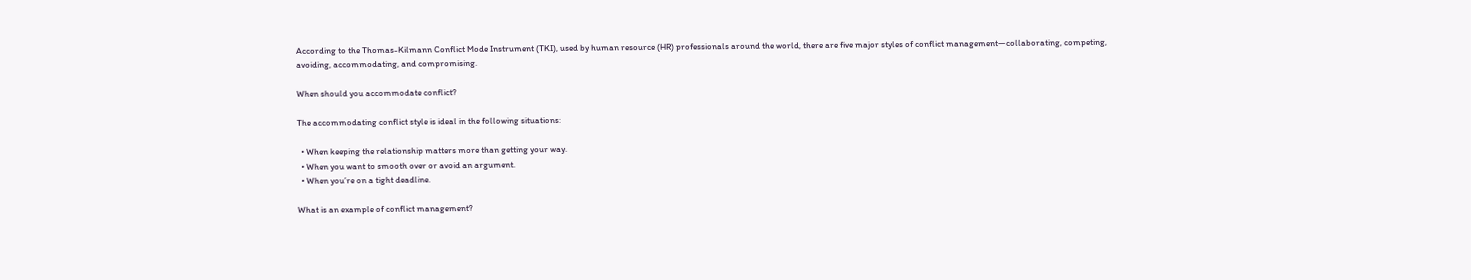According to the Thomas-Kilmann Conflict Mode Instrument (TKI), used by human resource (HR) professionals around the world, there are five major styles of conflict management—collaborating, competing, avoiding, accommodating, and compromising.

When should you accommodate conflict?

The accommodating conflict style is ideal in the following situations:

  • When keeping the relationship matters more than getting your way.
  • When you want to smooth over or avoid an argument.
  • When you’re on a tight deadline.

What is an example of conflict management?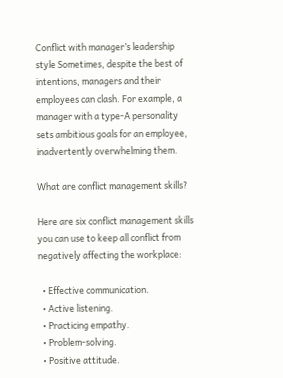Conflict with manager’s leadership style Sometimes, despite the best of intentions, managers and their employees can clash. For example, a manager with a type-A personality sets ambitious goals for an employee, inadvertently overwhelming them.

What are conflict management skills?

Here are six conflict management skills you can use to keep all conflict from negatively affecting the workplace:

  • Effective communication.
  • Active listening.
  • Practicing empathy.
  • Problem-solving.
  • Positive attitude.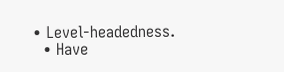• Level-headedness.
  • Have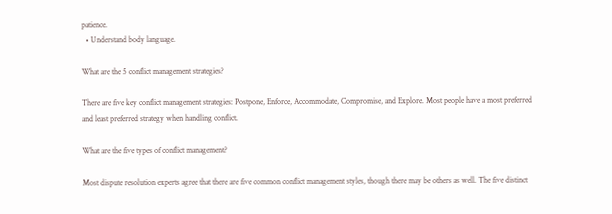patience.
  • Understand body language.

What are the 5 conflict management strategies?

There are five key conflict management strategies: Postpone, Enforce, Accommodate, Compromise, and Explore. Most people have a most preferred and least preferred strategy when handling conflict.

What are the five types of conflict management?

Most dispute resolution experts agree that there are five common conflict management styles, though there may be others as well. The five distinct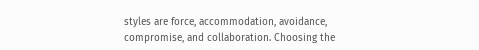styles are force, accommodation, avoidance, compromise, and collaboration. Choosing the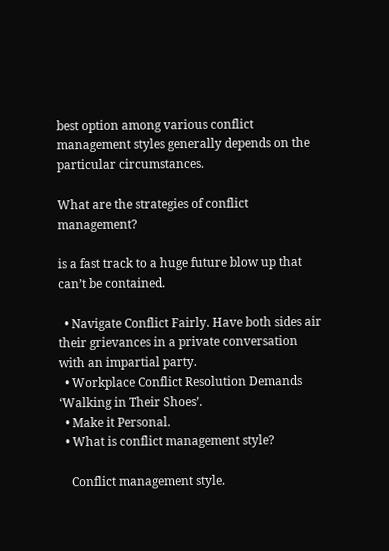best option among various conflict management styles generally depends on the particular circumstances.

What are the strategies of conflict management?

is a fast track to a huge future blow up that can’t be contained.

  • Navigate Conflict Fairly. Have both sides air their grievances in a private conversation with an impartial party.
  • Workplace Conflict Resolution Demands ‘Walking in Their Shoes’.
  • Make it Personal.
  • What is conflict management style?

    Conflict management style.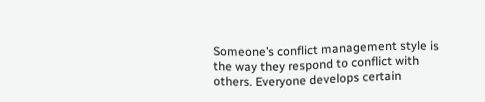Someone’s conflict management style is the way they respond to conflict with others. Everyone develops certain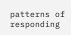patterns of responding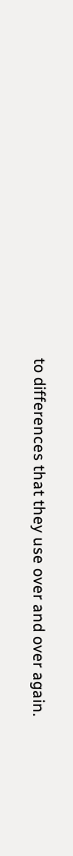to differences that they use over and over again.